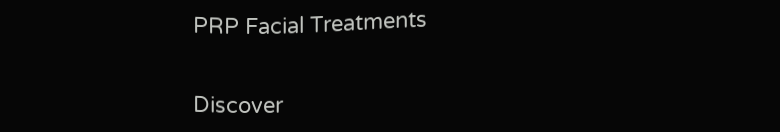PRP Facial Treatments


Discover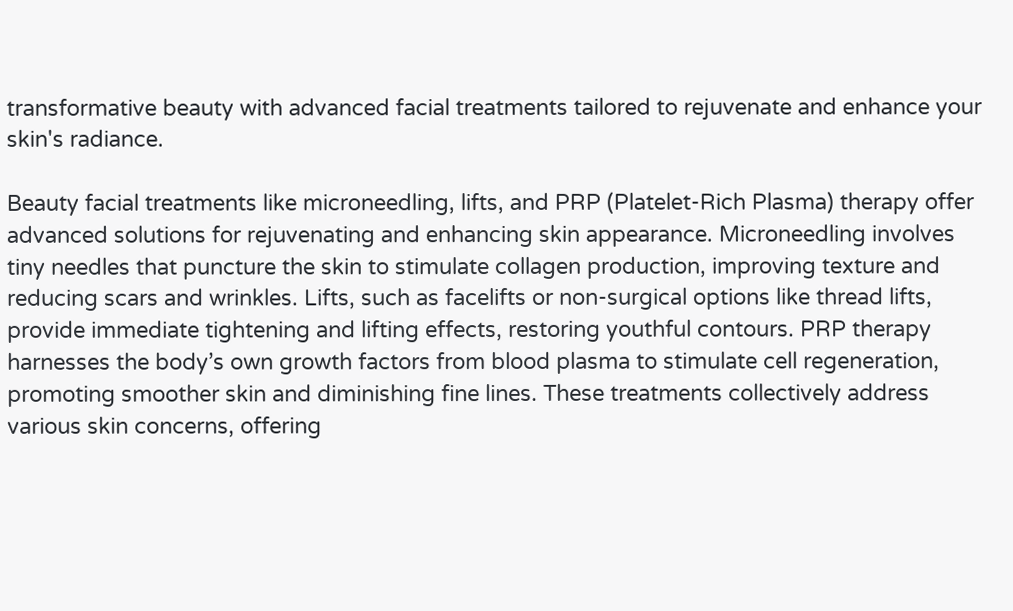transformative beauty with advanced facial treatments tailored to rejuvenate and enhance your skin's radiance.

Beauty facial treatments like microneedling, lifts, and PRP (Platelet-Rich Plasma) therapy offer advanced solutions for rejuvenating and enhancing skin appearance. Microneedling involves tiny needles that puncture the skin to stimulate collagen production, improving texture and reducing scars and wrinkles. Lifts, such as facelifts or non-surgical options like thread lifts, provide immediate tightening and lifting effects, restoring youthful contours. PRP therapy harnesses the body’s own growth factors from blood plasma to stimulate cell regeneration, promoting smoother skin and diminishing fine lines. These treatments collectively address various skin concerns, offering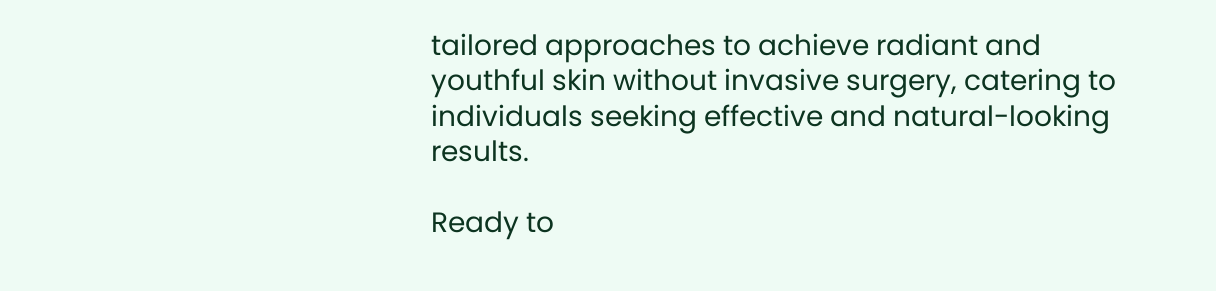tailored approaches to achieve radiant and youthful skin without invasive surgery, catering to individuals seeking effective and natural-looking results.

Ready to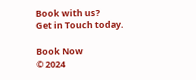Book with us?
Get in Touch today.

Book Now
© 2024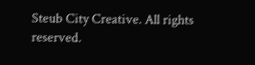Steub City Creative. All rights reserved.